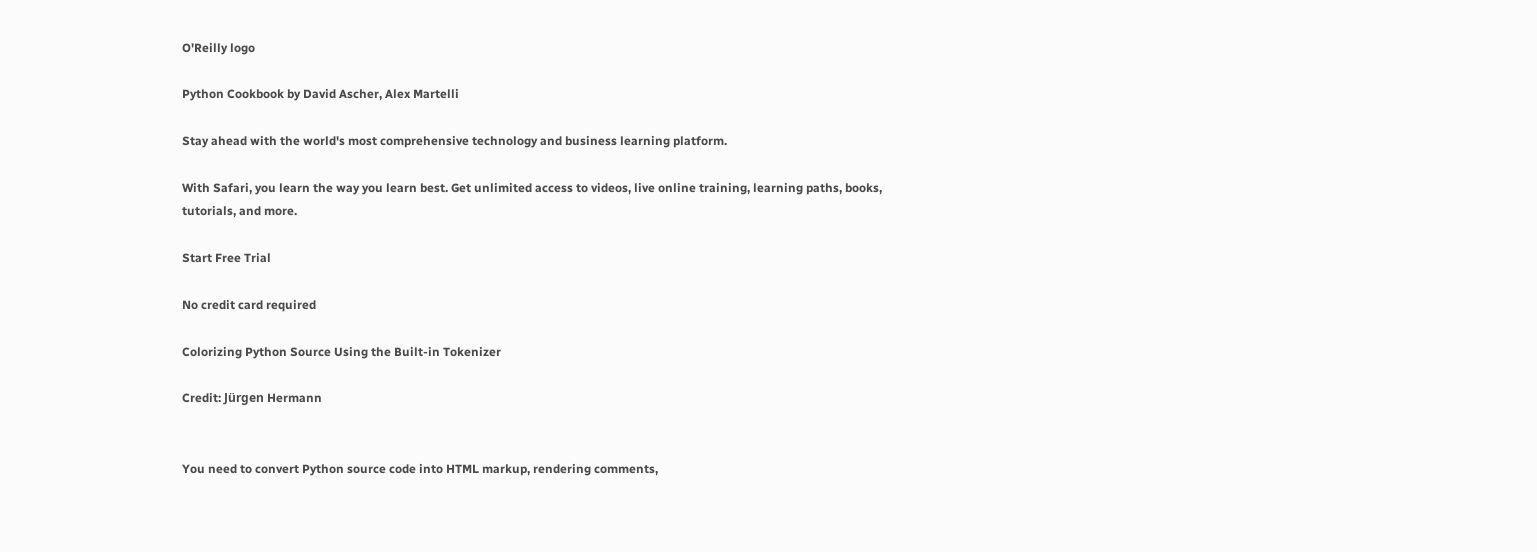O'Reilly logo

Python Cookbook by David Ascher, Alex Martelli

Stay ahead with the world's most comprehensive technology and business learning platform.

With Safari, you learn the way you learn best. Get unlimited access to videos, live online training, learning paths, books, tutorials, and more.

Start Free Trial

No credit card required

Colorizing Python Source Using the Built-in Tokenizer

Credit: Jürgen Hermann


You need to convert Python source code into HTML markup, rendering comments,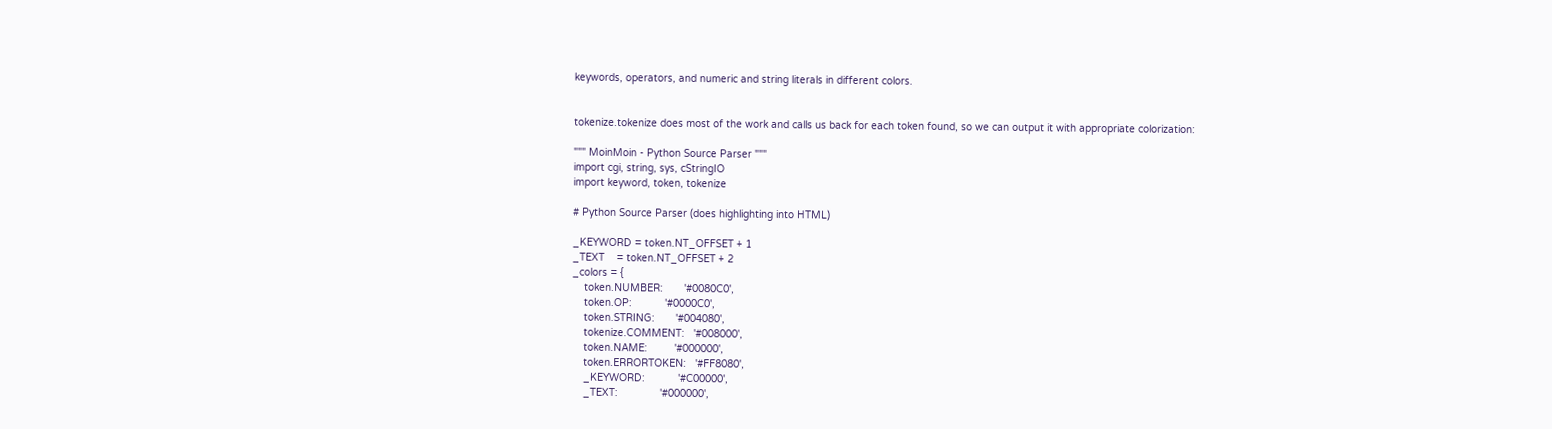keywords, operators, and numeric and string literals in different colors.


tokenize.tokenize does most of the work and calls us back for each token found, so we can output it with appropriate colorization:

""" MoinMoin - Python Source Parser """
import cgi, string, sys, cStringIO
import keyword, token, tokenize

# Python Source Parser (does highlighting into HTML)

_KEYWORD = token.NT_OFFSET + 1
_TEXT    = token.NT_OFFSET + 2
_colors = {
    token.NUMBER:       '#0080C0',
    token.OP:           '#0000C0',
    token.STRING:       '#004080',
    tokenize.COMMENT:   '#008000',
    token.NAME:         '#000000',
    token.ERRORTOKEN:   '#FF8080',
    _KEYWORD:           '#C00000',
    _TEXT:              '#000000',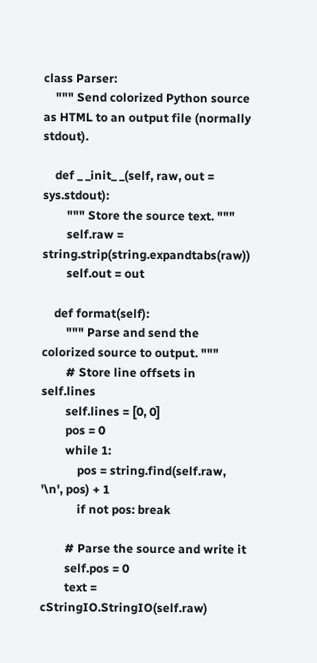class Parser:
    """ Send colorized Python source as HTML to an output file (normally stdout).

    def _ _init_ _(self, raw, out = sys.stdout):
        """ Store the source text. """
        self.raw = string.strip(string.expandtabs(raw))
        self.out = out

    def format(self):
        """ Parse and send the colorized source to output. """
        # Store line offsets in self.lines
        self.lines = [0, 0]
        pos = 0
        while 1:
            pos = string.find(self.raw, '\n', pos) + 1
            if not pos: break

        # Parse the source and write it
        self.pos = 0
        text = cStringIO.StringIO(self.raw)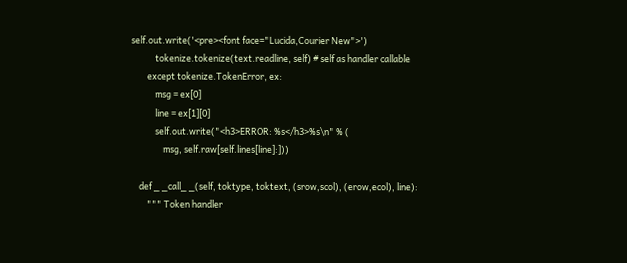self.out.write('<pre><font face="Lucida,Courier New">')
            tokenize.tokenize(text.readline, self) # self as handler callable
        except tokenize.TokenError, ex:
            msg = ex[0]
            line = ex[1][0]
            self.out.write("<h3>ERROR: %s</h3>%s\n" % (
                msg, self.raw[self.lines[line]:]))

    def _ _call_ _(self, toktype, toktext, (srow,scol), (erow,ecol), line):
        """ Token handler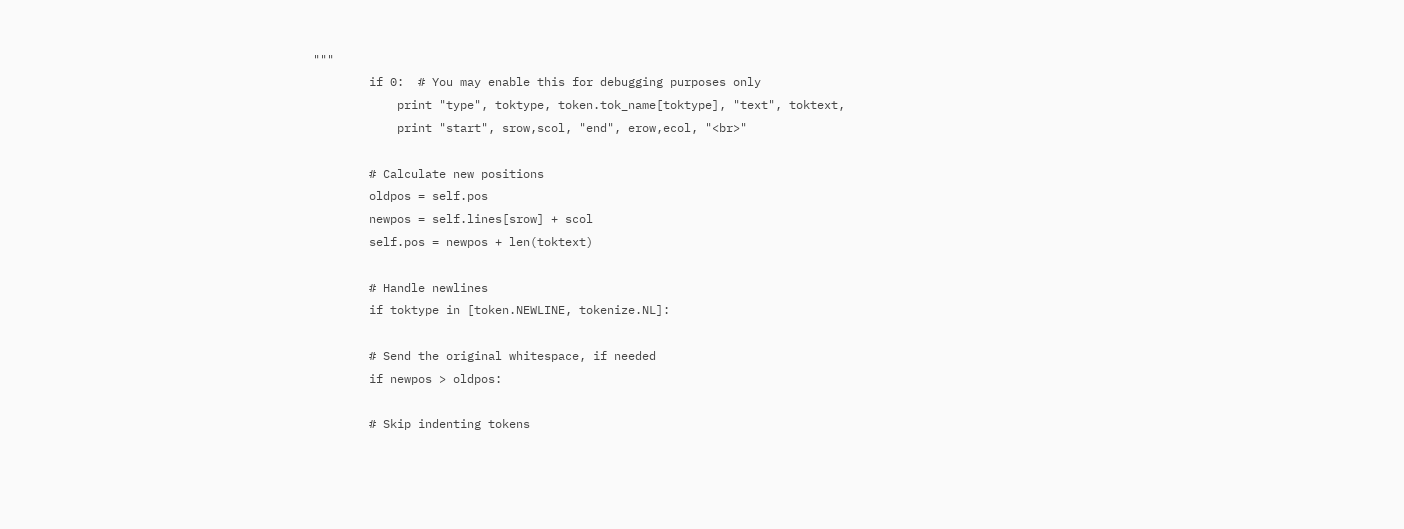"""
        if 0:  # You may enable this for debugging purposes only
            print "type", toktype, token.tok_name[toktype], "text", toktext,
            print "start", srow,scol, "end", erow,ecol, "<br>"

        # Calculate new positions
        oldpos = self.pos
        newpos = self.lines[srow] + scol
        self.pos = newpos + len(toktext)

        # Handle newlines
        if toktype in [token.NEWLINE, tokenize.NL]:

        # Send the original whitespace, if needed
        if newpos > oldpos:

        # Skip indenting tokens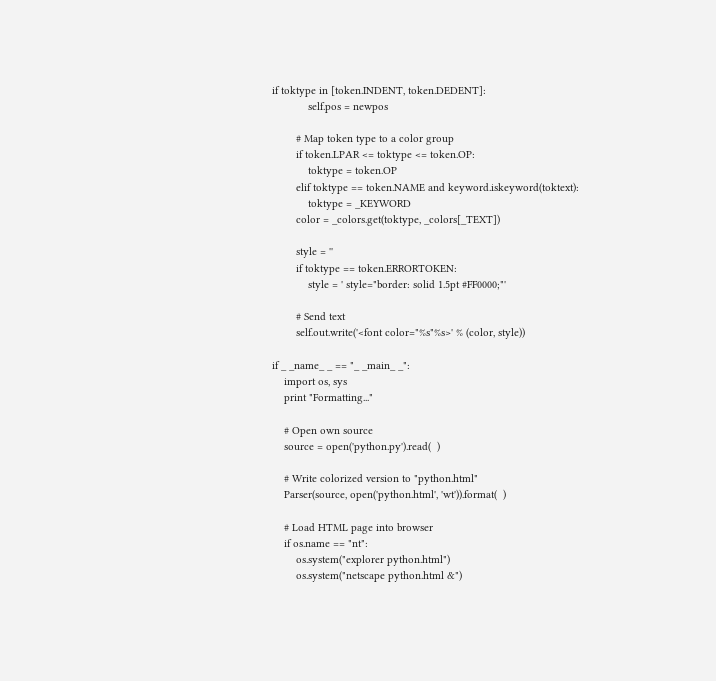if toktype in [token.INDENT, token.DEDENT]:
            self.pos = newpos

        # Map token type to a color group
        if token.LPAR <= toktype <= token.OP:
            toktype = token.OP
        elif toktype == token.NAME and keyword.iskeyword(toktext):
            toktype = _KEYWORD
        color = _colors.get(toktype, _colors[_TEXT])

        style = ''
        if toktype == token.ERRORTOKEN:
            style = ' style="border: solid 1.5pt #FF0000;"'

        # Send text
        self.out.write('<font color="%s"%s>' % (color, style))

if _ _name_ _ == "_ _main_ _":
    import os, sys
    print "Formatting..."

    # Open own source
    source = open('python.py').read(  )

    # Write colorized version to "python.html"
    Parser(source, open('python.html', 'wt')).format(  )

    # Load HTML page into browser
    if os.name == "nt":
        os.system("explorer python.html")
        os.system("netscape python.html &")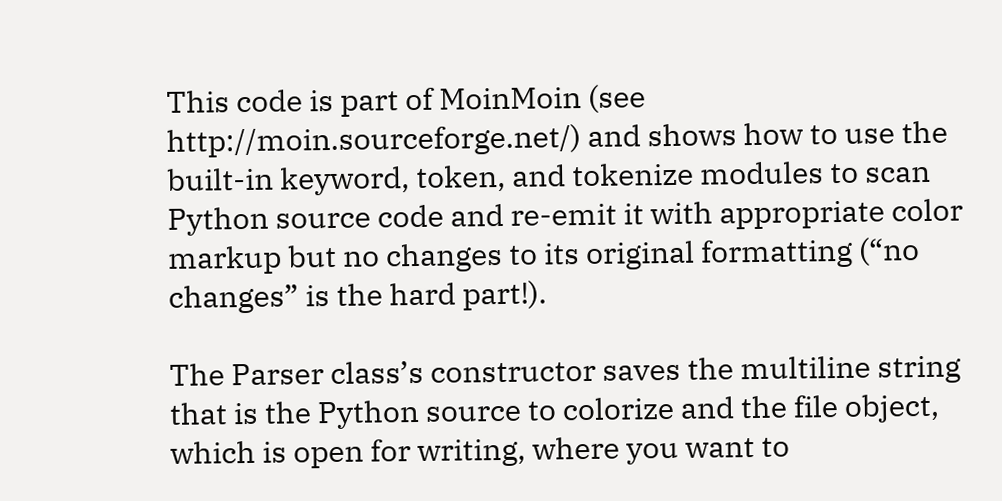This code is part of MoinMoin (see http://moin.sourceforge.net/) and shows how to use the built-in keyword, token, and tokenize modules to scan Python source code and re-emit it with appropriate color markup but no changes to its original formatting (“no changes” is the hard part!).

The Parser class’s constructor saves the multiline string that is the Python source to colorize and the file object, which is open for writing, where you want to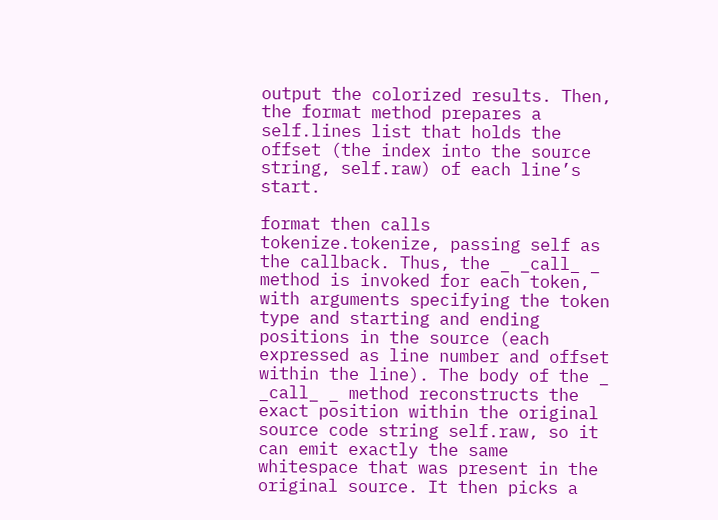output the colorized results. Then, the format method prepares a self.lines list that holds the offset (the index into the source string, self.raw) of each line’s start.

format then calls tokenize.tokenize, passing self as the callback. Thus, the _ _call_ _ method is invoked for each token, with arguments specifying the token type and starting and ending positions in the source (each expressed as line number and offset within the line). The body of the _ _call_ _ method reconstructs the exact position within the original source code string self.raw, so it can emit exactly the same whitespace that was present in the original source. It then picks a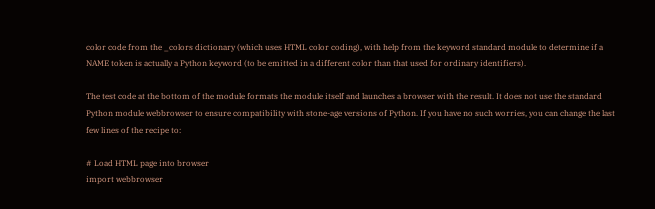color code from the _colors dictionary (which uses HTML color coding), with help from the keyword standard module to determine if a NAME token is actually a Python keyword (to be emitted in a different color than that used for ordinary identifiers).

The test code at the bottom of the module formats the module itself and launches a browser with the result. It does not use the standard Python module webbrowser to ensure compatibility with stone-age versions of Python. If you have no such worries, you can change the last few lines of the recipe to:

# Load HTML page into browser
import webbrowser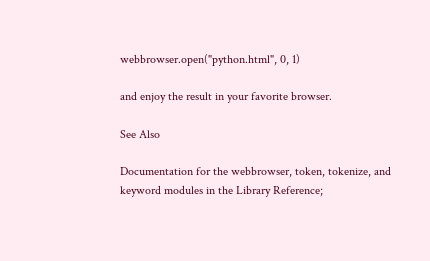webbrowser.open("python.html", 0, 1)

and enjoy the result in your favorite browser.

See Also

Documentation for the webbrowser, token, tokenize, and keyword modules in the Library Reference;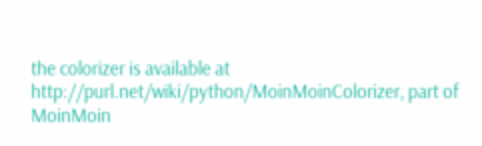the colorizer is available at http://purl.net/wiki/python/MoinMoinColorizer, part of MoinMoin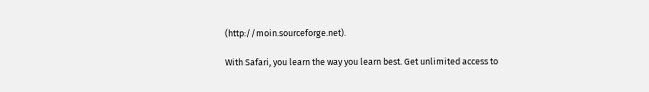(http://moin.sourceforge.net).

With Safari, you learn the way you learn best. Get unlimited access to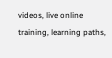videos, live online training, learning paths,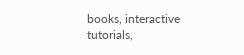books, interactive tutorials,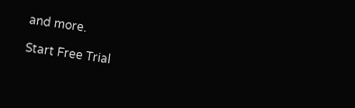and more.

Start Free Trial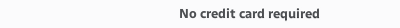No credit card required